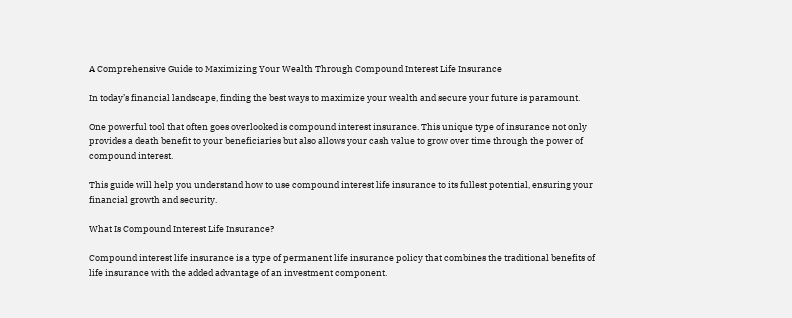A Comprehensive Guide to Maximizing Your Wealth Through Compound Interest Life Insurance

In today’s financial landscape, finding the best ways to maximize your wealth and secure your future is paramount.

One powerful tool that often goes overlooked is compound interest insurance. This unique type of insurance not only provides a death benefit to your beneficiaries but also allows your cash value to grow over time through the power of compound interest.

This guide will help you understand how to use compound interest life insurance to its fullest potential, ensuring your financial growth and security.

What Is Compound Interest Life Insurance?

Compound interest life insurance is a type of permanent life insurance policy that combines the traditional benefits of life insurance with the added advantage of an investment component.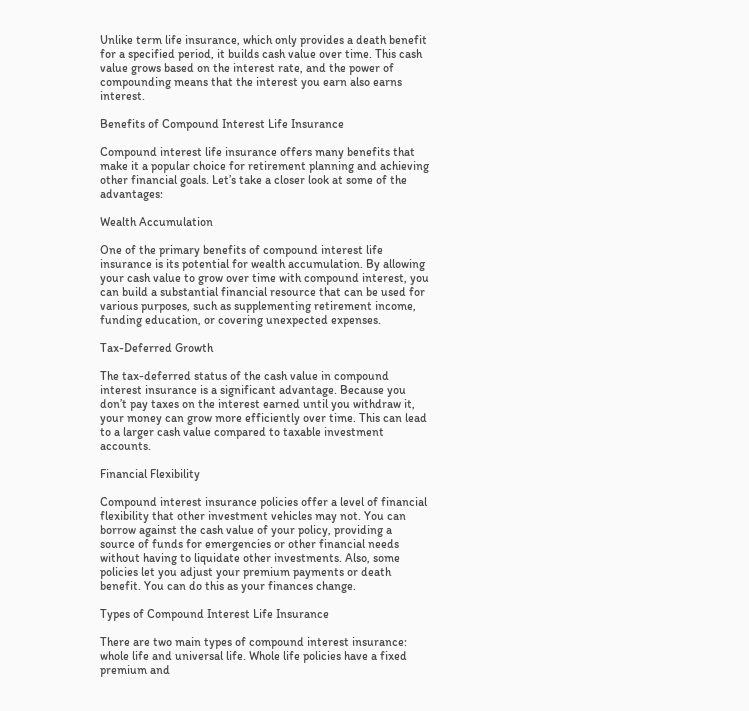Unlike term life insurance, which only provides a death benefit for a specified period, it builds cash value over time. This cash value grows based on the interest rate, and the power of compounding means that the interest you earn also earns interest.

Benefits of Compound Interest Life Insurance

Compound interest life insurance offers many benefits that make it a popular choice for retirement planning and achieving other financial goals. Let’s take a closer look at some of the advantages:

Wealth Accumulation

One of the primary benefits of compound interest life insurance is its potential for wealth accumulation. By allowing your cash value to grow over time with compound interest, you can build a substantial financial resource that can be used for various purposes, such as supplementing retirement income, funding education, or covering unexpected expenses.

Tax-Deferred Growth

The tax-deferred status of the cash value in compound interest insurance is a significant advantage. Because you don’t pay taxes on the interest earned until you withdraw it, your money can grow more efficiently over time. This can lead to a larger cash value compared to taxable investment accounts.

Financial Flexibility

Compound interest insurance policies offer a level of financial flexibility that other investment vehicles may not. You can borrow against the cash value of your policy, providing a source of funds for emergencies or other financial needs without having to liquidate other investments. Also, some policies let you adjust your premium payments or death benefit. You can do this as your finances change.

Types of Compound Interest Life Insurance

There are two main types of compound interest insurance: whole life and universal life. Whole life policies have a fixed premium and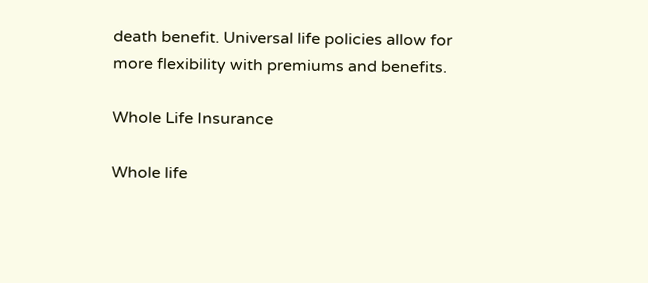death benefit. Universal life policies allow for more flexibility with premiums and benefits.

Whole Life Insurance

Whole life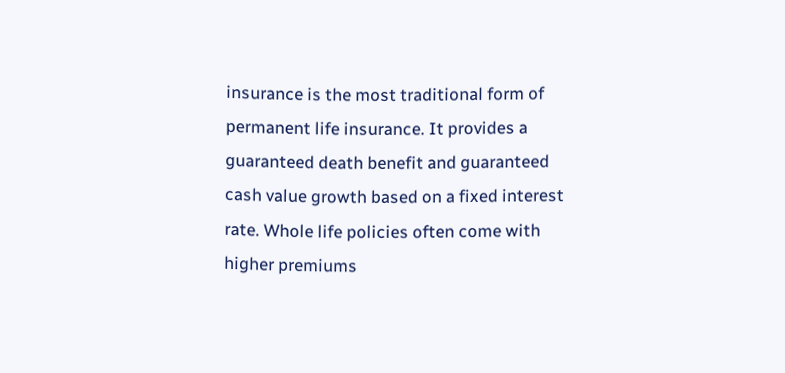insurance is the most traditional form of permanent life insurance. It provides a guaranteed death benefit and guaranteed cash value growth based on a fixed interest rate. Whole life policies often come with higher premiums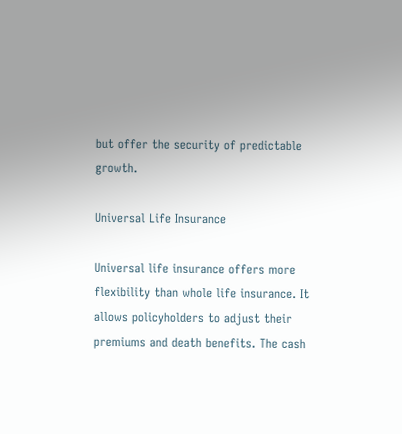but offer the security of predictable growth.

Universal Life Insurance

Universal life insurance offers more flexibility than whole life insurance. It allows policyholders to adjust their premiums and death benefits. The cash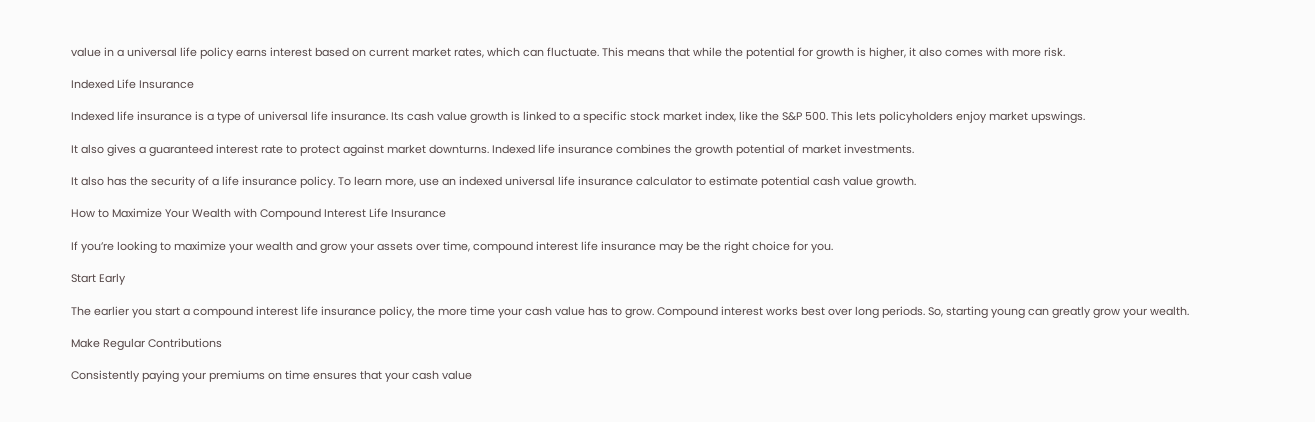value in a universal life policy earns interest based on current market rates, which can fluctuate. This means that while the potential for growth is higher, it also comes with more risk.

Indexed Life Insurance

Indexed life insurance is a type of universal life insurance. Its cash value growth is linked to a specific stock market index, like the S&P 500. This lets policyholders enjoy market upswings.

It also gives a guaranteed interest rate to protect against market downturns. Indexed life insurance combines the growth potential of market investments.

It also has the security of a life insurance policy. To learn more, use an indexed universal life insurance calculator to estimate potential cash value growth.

How to Maximize Your Wealth with Compound Interest Life Insurance

If you’re looking to maximize your wealth and grow your assets over time, compound interest life insurance may be the right choice for you.

Start Early

The earlier you start a compound interest life insurance policy, the more time your cash value has to grow. Compound interest works best over long periods. So, starting young can greatly grow your wealth.

Make Regular Contributions

Consistently paying your premiums on time ensures that your cash value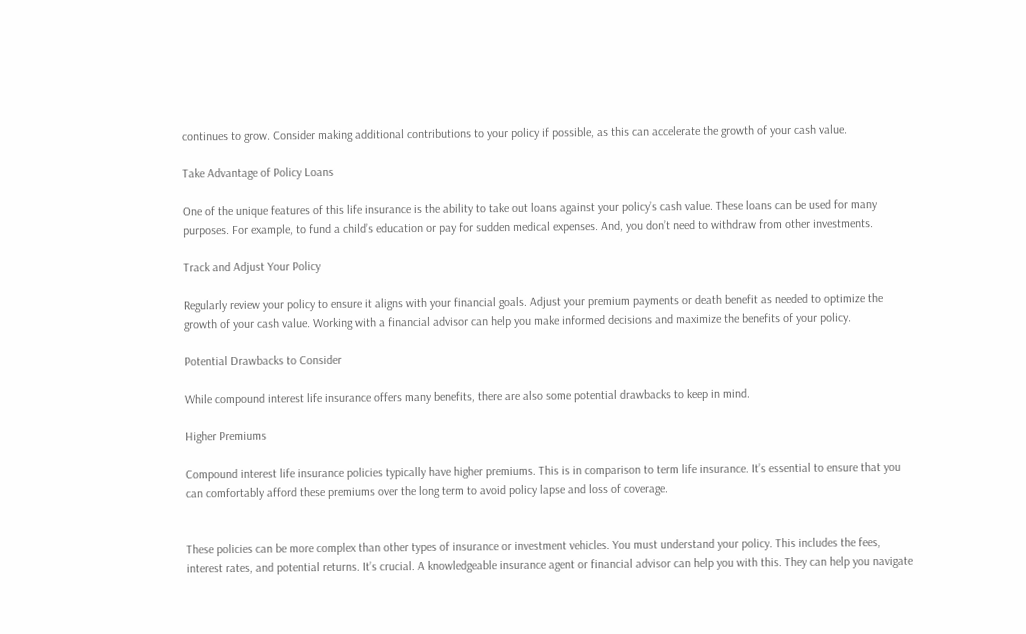continues to grow. Consider making additional contributions to your policy if possible, as this can accelerate the growth of your cash value.

Take Advantage of Policy Loans

One of the unique features of this life insurance is the ability to take out loans against your policy’s cash value. These loans can be used for many purposes. For example, to fund a child’s education or pay for sudden medical expenses. And, you don’t need to withdraw from other investments.

Track and Adjust Your Policy

Regularly review your policy to ensure it aligns with your financial goals. Adjust your premium payments or death benefit as needed to optimize the growth of your cash value. Working with a financial advisor can help you make informed decisions and maximize the benefits of your policy.

Potential Drawbacks to Consider

While compound interest life insurance offers many benefits, there are also some potential drawbacks to keep in mind.

Higher Premiums

Compound interest life insurance policies typically have higher premiums. This is in comparison to term life insurance. It’s essential to ensure that you can comfortably afford these premiums over the long term to avoid policy lapse and loss of coverage.


These policies can be more complex than other types of insurance or investment vehicles. You must understand your policy. This includes the fees, interest rates, and potential returns. It’s crucial. A knowledgeable insurance agent or financial advisor can help you with this. They can help you navigate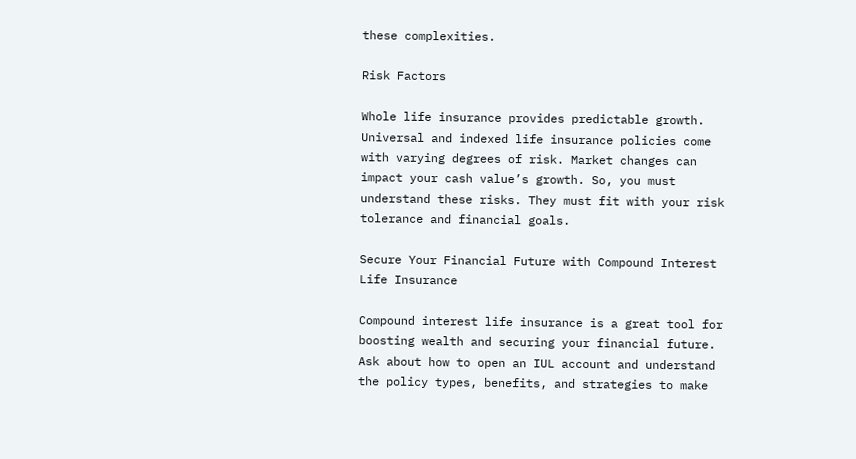these complexities.

Risk Factors

Whole life insurance provides predictable growth. Universal and indexed life insurance policies come with varying degrees of risk. Market changes can impact your cash value’s growth. So, you must understand these risks. They must fit with your risk tolerance and financial goals.

Secure Your Financial Future with Compound Interest Life Insurance

Compound interest life insurance is a great tool for boosting wealth and securing your financial future. Ask about how to open an IUL account and understand the policy types, benefits, and strategies to make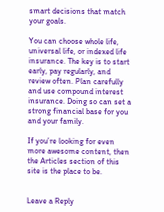smart decisions that match your goals.

You can choose whole life, universal life, or indexed life insurance. The key is to start early, pay regularly, and review often. Plan carefully and use compound interest insurance. Doing so can set a strong financial base for you and your family.

If you’re looking for even more awesome content, then the Articles section of this site is the place to be.


Leave a Reply